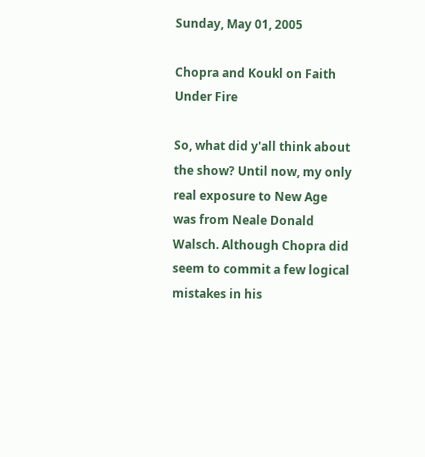Sunday, May 01, 2005

Chopra and Koukl on Faith Under Fire

So, what did y'all think about the show? Until now, my only real exposure to New Age was from Neale Donald Walsch. Although Chopra did seem to commit a few logical mistakes in his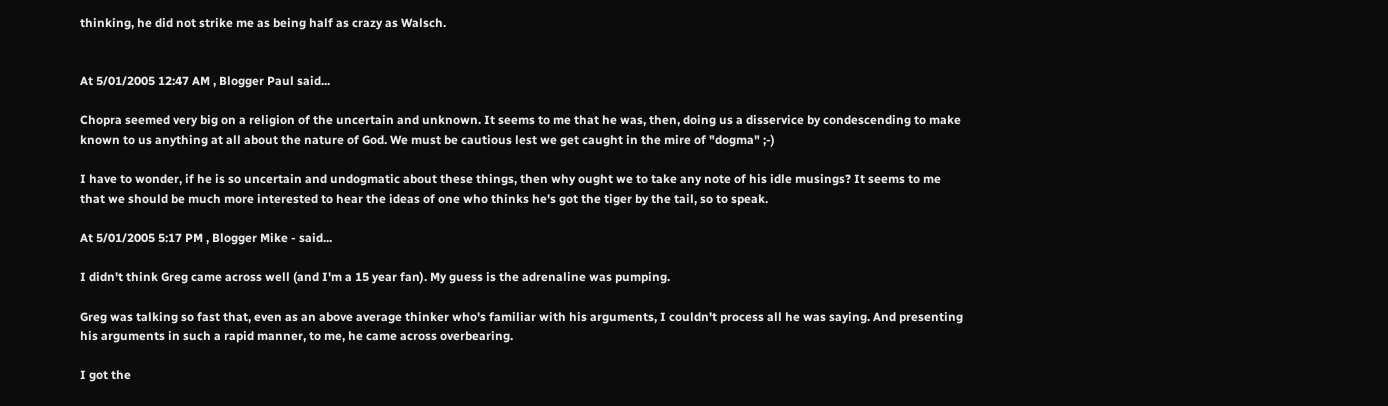thinking, he did not strike me as being half as crazy as Walsch.


At 5/01/2005 12:47 AM , Blogger Paul said...

Chopra seemed very big on a religion of the uncertain and unknown. It seems to me that he was, then, doing us a disservice by condescending to make known to us anything at all about the nature of God. We must be cautious lest we get caught in the mire of "dogma" ;-)

I have to wonder, if he is so uncertain and undogmatic about these things, then why ought we to take any note of his idle musings? It seems to me that we should be much more interested to hear the ideas of one who thinks he's got the tiger by the tail, so to speak.

At 5/01/2005 5:17 PM , Blogger Mike - said...

I didn't think Greg came across well (and I'm a 15 year fan). My guess is the adrenaline was pumping.

Greg was talking so fast that, even as an above average thinker who's familiar with his arguments, I couldn't process all he was saying. And presenting his arguments in such a rapid manner, to me, he came across overbearing.

I got the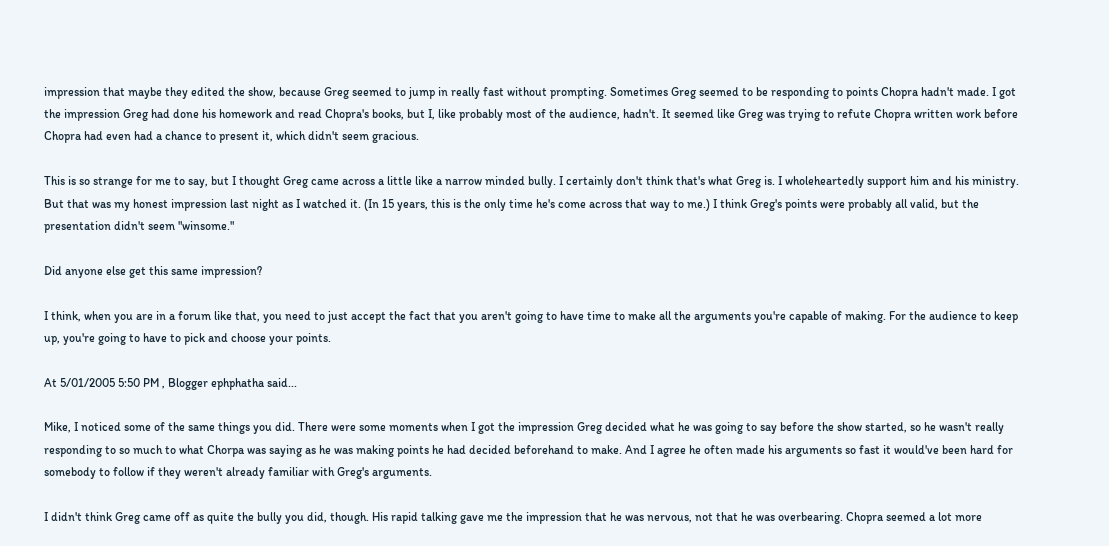impression that maybe they edited the show, because Greg seemed to jump in really fast without prompting. Sometimes Greg seemed to be responding to points Chopra hadn't made. I got the impression Greg had done his homework and read Chopra's books, but I, like probably most of the audience, hadn't. It seemed like Greg was trying to refute Chopra written work before Chopra had even had a chance to present it, which didn't seem gracious.

This is so strange for me to say, but I thought Greg came across a little like a narrow minded bully. I certainly don't think that's what Greg is. I wholeheartedly support him and his ministry. But that was my honest impression last night as I watched it. (In 15 years, this is the only time he's come across that way to me.) I think Greg's points were probably all valid, but the presentation didn't seem "winsome."

Did anyone else get this same impression?

I think, when you are in a forum like that, you need to just accept the fact that you aren't going to have time to make all the arguments you're capable of making. For the audience to keep up, you're going to have to pick and choose your points.

At 5/01/2005 5:50 PM , Blogger ephphatha said...

Mike, I noticed some of the same things you did. There were some moments when I got the impression Greg decided what he was going to say before the show started, so he wasn't really responding to so much to what Chorpa was saying as he was making points he had decided beforehand to make. And I agree he often made his arguments so fast it would've been hard for somebody to follow if they weren't already familiar with Greg's arguments.

I didn't think Greg came off as quite the bully you did, though. His rapid talking gave me the impression that he was nervous, not that he was overbearing. Chopra seemed a lot more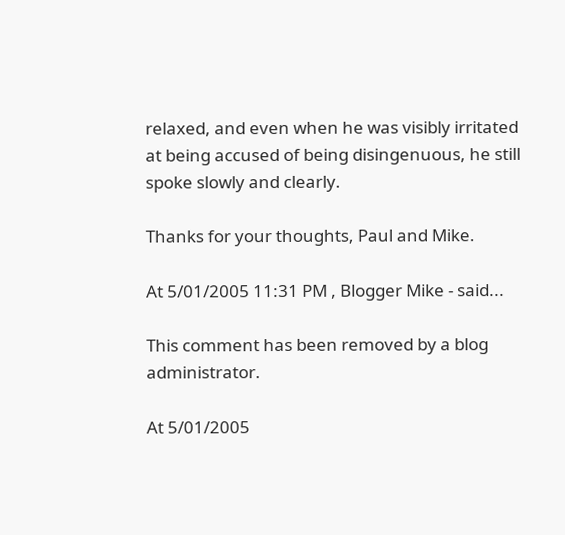relaxed, and even when he was visibly irritated at being accused of being disingenuous, he still spoke slowly and clearly.

Thanks for your thoughts, Paul and Mike.

At 5/01/2005 11:31 PM , Blogger Mike - said...

This comment has been removed by a blog administrator.

At 5/01/2005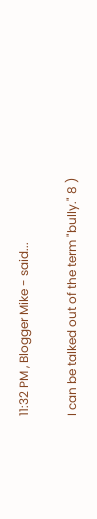11:32 PM , Blogger Mike - said...

I can be talked out of the term "bully." 8 )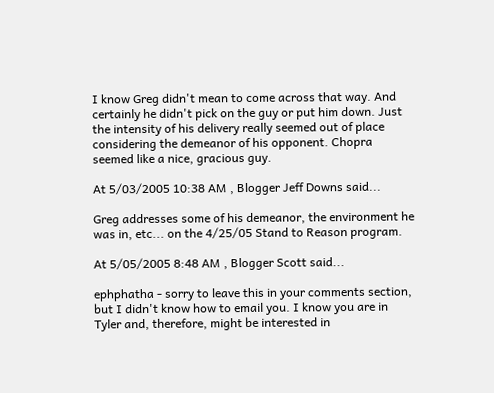I know Greg didn't mean to come across that way. And certainly he didn't pick on the guy or put him down. Just the intensity of his delivery really seemed out of place considering the demeanor of his opponent. Chopra seemed like a nice, gracious guy.

At 5/03/2005 10:38 AM , Blogger Jeff Downs said...

Greg addresses some of his demeanor, the environment he was in, etc... on the 4/25/05 Stand to Reason program.

At 5/05/2005 8:48 AM , Blogger Scott said...

ephphatha - sorry to leave this in your comments section, but I didn't know how to email you. I know you are in Tyler and, therefore, might be interested in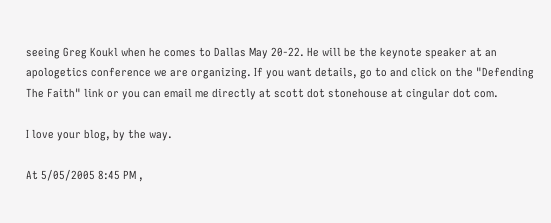seeing Greg Koukl when he comes to Dallas May 20-22. He will be the keynote speaker at an apologetics conference we are organizing. If you want details, go to and click on the "Defending The Faith" link or you can email me directly at scott dot stonehouse at cingular dot com.

I love your blog, by the way.

At 5/05/2005 8:45 PM ,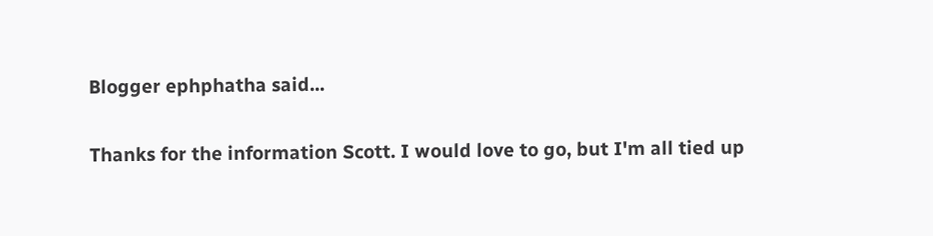Blogger ephphatha said...

Thanks for the information Scott. I would love to go, but I'm all tied up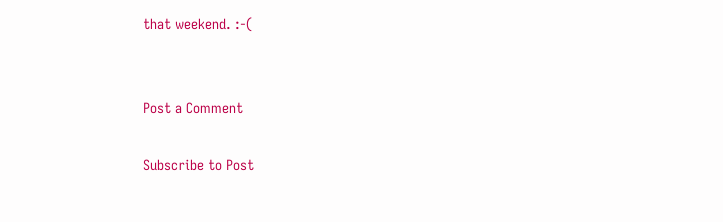that weekend. :-(


Post a Comment

Subscribe to Post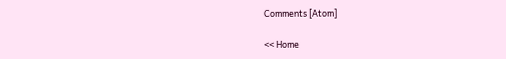Comments [Atom]

<< Home